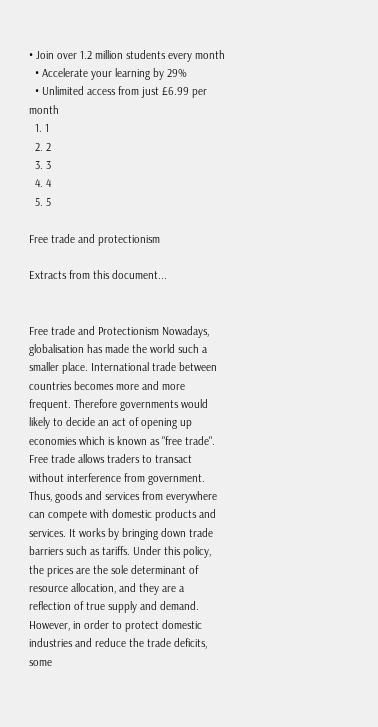• Join over 1.2 million students every month
  • Accelerate your learning by 29%
  • Unlimited access from just £6.99 per month
  1. 1
  2. 2
  3. 3
  4. 4
  5. 5

Free trade and protectionism

Extracts from this document...


Free trade and Protectionism Nowadays, globalisation has made the world such a smaller place. International trade between countries becomes more and more frequent. Therefore governments would likely to decide an act of opening up economies which is known as "free trade". Free trade allows traders to transact without interference from government. Thus, goods and services from everywhere can compete with domestic products and services. It works by bringing down trade barriers such as tariffs. Under this policy, the prices are the sole determinant of resource allocation, and they are a reflection of true supply and demand. However, in order to protect domestic industries and reduce the trade deficits, some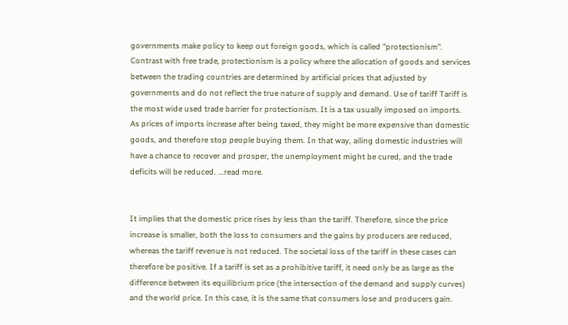governments make policy to keep out foreign goods, which is called "protectionism". Contrast with free trade, protectionism is a policy where the allocation of goods and services between the trading countries are determined by artificial prices that adjusted by governments and do not reflect the true nature of supply and demand. Use of tariff Tariff is the most wide used trade barrier for protectionism. It is a tax usually imposed on imports. As prices of imports increase after being taxed, they might be more expensive than domestic goods, and therefore stop people buying them. In that way, ailing domestic industries will have a chance to recover and prosper, the unemployment might be cured, and the trade deficits will be reduced. ...read more.


It implies that the domestic price rises by less than the tariff. Therefore, since the price increase is smaller, both the loss to consumers and the gains by producers are reduced, whereas the tariff revenue is not reduced. The societal loss of the tariff in these cases can therefore be positive. If a tariff is set as a prohibitive tariff, it need only be as large as the difference between its equilibrium price (the intersection of the demand and supply curves) and the world price. In this case, it is the same that consumers lose and producers gain.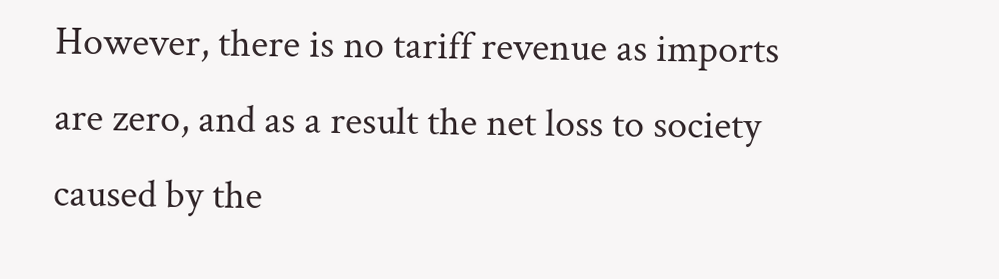However, there is no tariff revenue as imports are zero, and as a result the net loss to society caused by the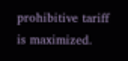prohibitive tariff is maximized.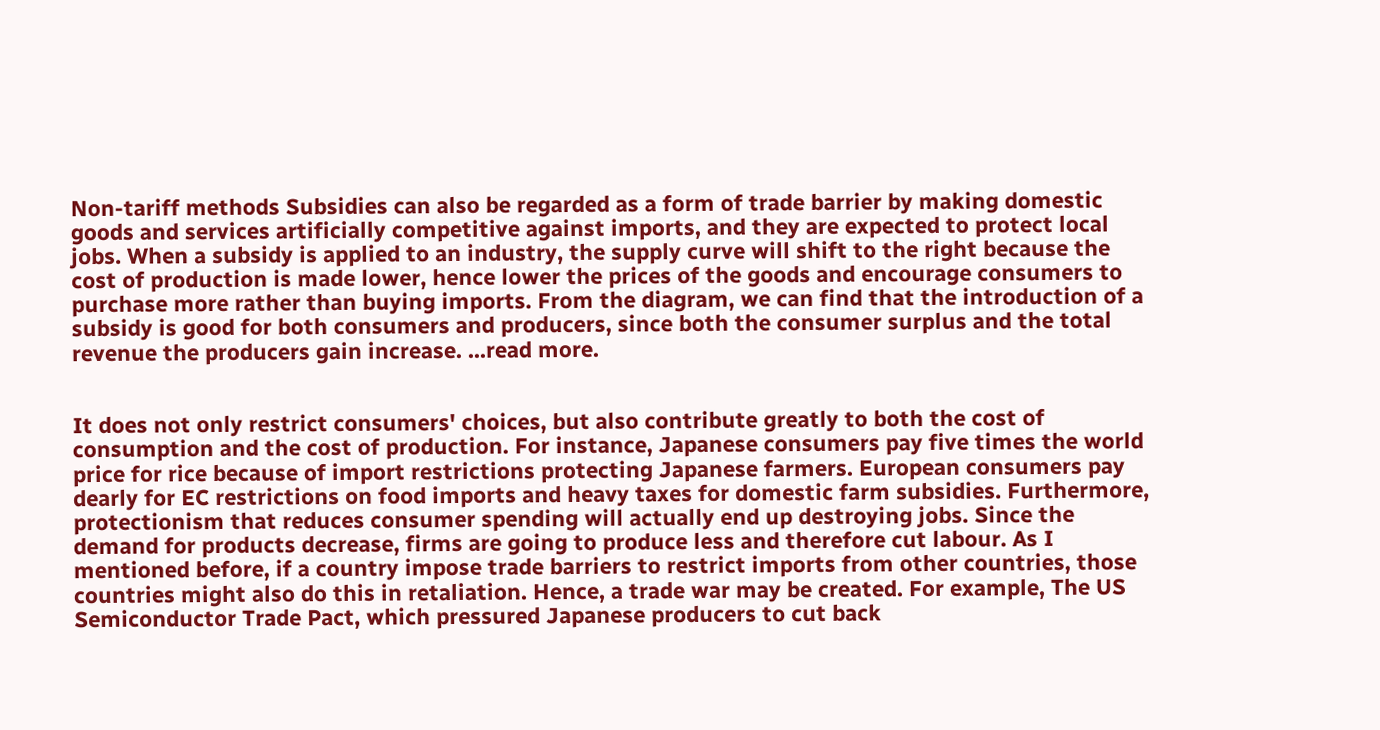Non-tariff methods Subsidies can also be regarded as a form of trade barrier by making domestic goods and services artificially competitive against imports, and they are expected to protect local jobs. When a subsidy is applied to an industry, the supply curve will shift to the right because the cost of production is made lower, hence lower the prices of the goods and encourage consumers to purchase more rather than buying imports. From the diagram, we can find that the introduction of a subsidy is good for both consumers and producers, since both the consumer surplus and the total revenue the producers gain increase. ...read more.


It does not only restrict consumers' choices, but also contribute greatly to both the cost of consumption and the cost of production. For instance, Japanese consumers pay five times the world price for rice because of import restrictions protecting Japanese farmers. European consumers pay dearly for EC restrictions on food imports and heavy taxes for domestic farm subsidies. Furthermore, protectionism that reduces consumer spending will actually end up destroying jobs. Since the demand for products decrease, firms are going to produce less and therefore cut labour. As I mentioned before, if a country impose trade barriers to restrict imports from other countries, those countries might also do this in retaliation. Hence, a trade war may be created. For example, The US Semiconductor Trade Pact, which pressured Japanese producers to cut back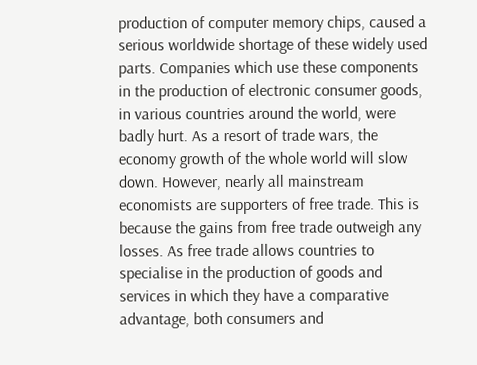production of computer memory chips, caused a serious worldwide shortage of these widely used parts. Companies which use these components in the production of electronic consumer goods, in various countries around the world, were badly hurt. As a resort of trade wars, the economy growth of the whole world will slow down. However, nearly all mainstream economists are supporters of free trade. This is because the gains from free trade outweigh any losses. As free trade allows countries to specialise in the production of goods and services in which they have a comparative advantage, both consumers and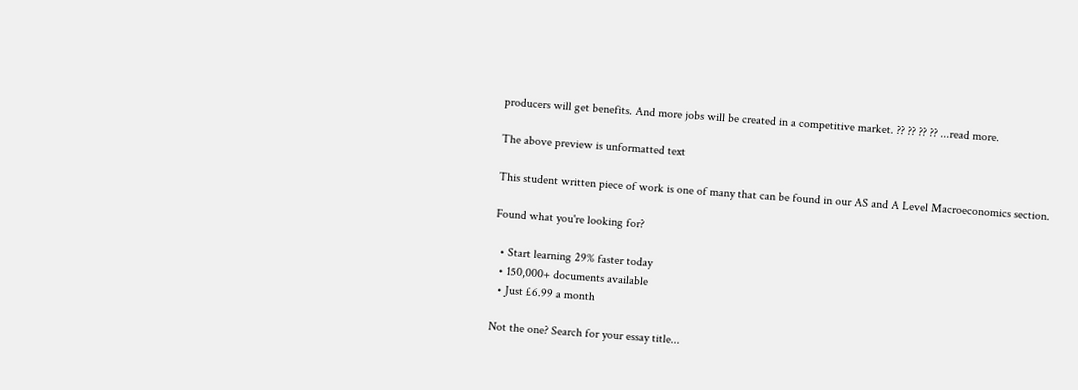producers will get benefits. And more jobs will be created in a competitive market. ?? ?? ?? ?? ...read more.

The above preview is unformatted text

This student written piece of work is one of many that can be found in our AS and A Level Macroeconomics section.

Found what you're looking for?

  • Start learning 29% faster today
  • 150,000+ documents available
  • Just £6.99 a month

Not the one? Search for your essay title...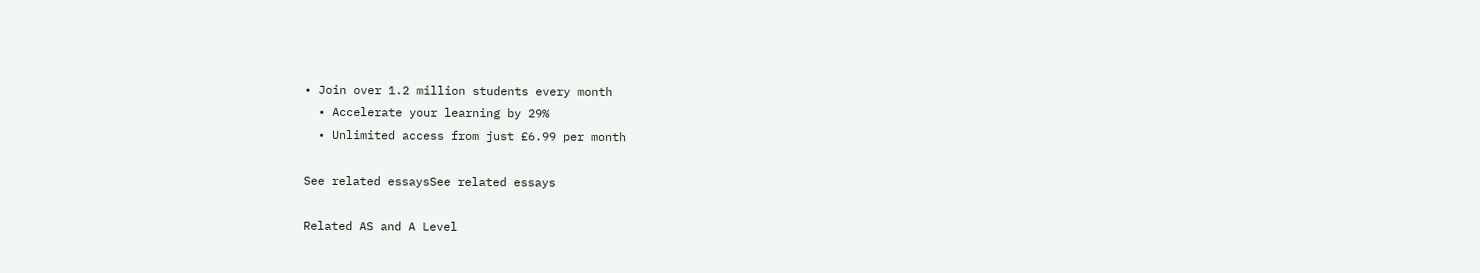• Join over 1.2 million students every month
  • Accelerate your learning by 29%
  • Unlimited access from just £6.99 per month

See related essaysSee related essays

Related AS and A Level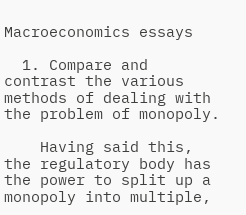Macroeconomics essays

  1. Compare and contrast the various methods of dealing with the problem of monopoly.

    Having said this, the regulatory body has the power to split up a monopoly into multiple,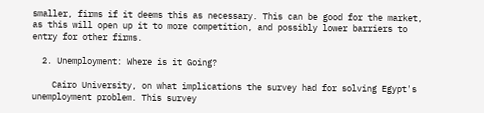smaller, firms if it deems this as necessary. This can be good for the market, as this will open up it to more competition, and possibly lower barriers to entry for other firms.

  2. Unemployment: Where is it Going?

    Cairo University, on what implications the survey had for solving Egypt's unemployment problem. This survey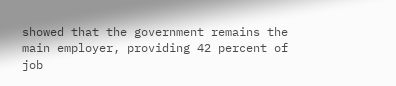showed that the government remains the main employer, providing 42 percent of job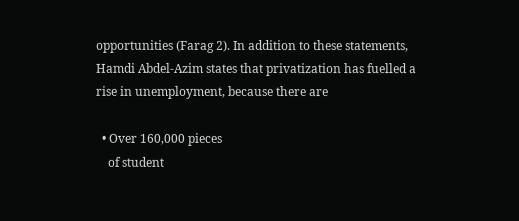opportunities (Farag 2). In addition to these statements, Hamdi Abdel-Azim states that privatization has fuelled a rise in unemployment, because there are

  • Over 160,000 pieces
    of student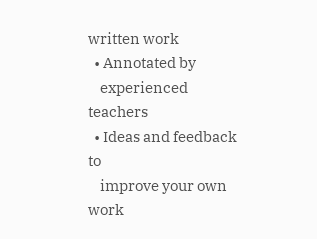written work
  • Annotated by
    experienced teachers
  • Ideas and feedback to
    improve your own work